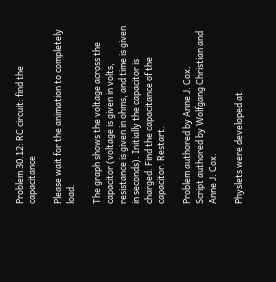Problem 30.12: RC circuit: find the capacitance

Please wait for the animation to completely load.

The graph shows the voltage across the capacitor (voltage is given in volts, resistance is given in ohms, and time is given in seconds). Initially the capacitor is charged. Find the capacitance of the capacitor. Restart.

Problem authored by Anne J. Cox.
Script authored by Wolfgang Christian and Anne J. Cox.

Physlets were developed at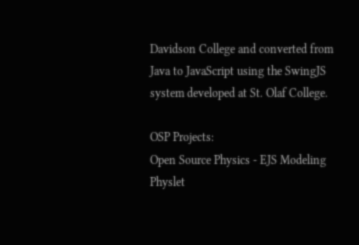Davidson College and converted from Java to JavaScript using the SwingJS system developed at St. Olaf College.

OSP Projects:
Open Source Physics - EJS Modeling
Physlet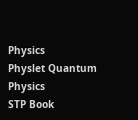Physics
Physlet Quantum Physics
STP Book